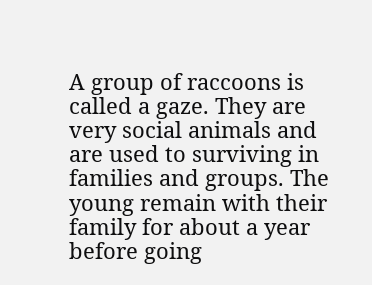A group of raccoons is called a gaze. They are very social animals and are used to surviving in families and groups. The young remain with their family for about a year before going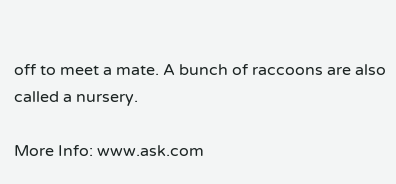off to meet a mate. A bunch of raccoons are also called a nursery.

More Info: www.ask.com